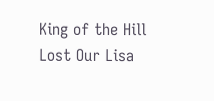King of the Hill
Lost Our Lisa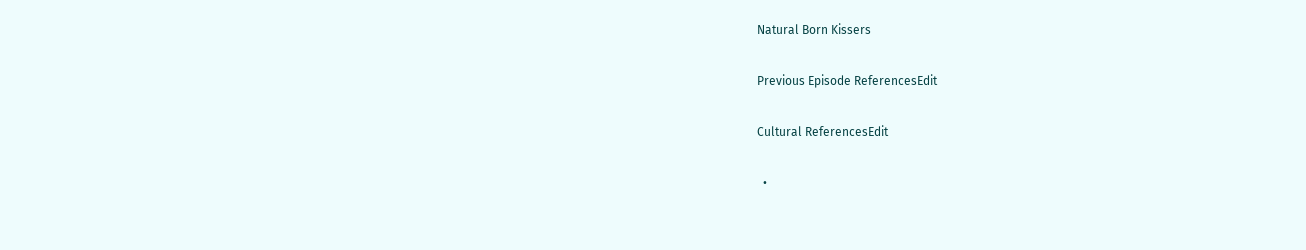Natural Born Kissers

Previous Episode ReferencesEdit

Cultural ReferencesEdit

  •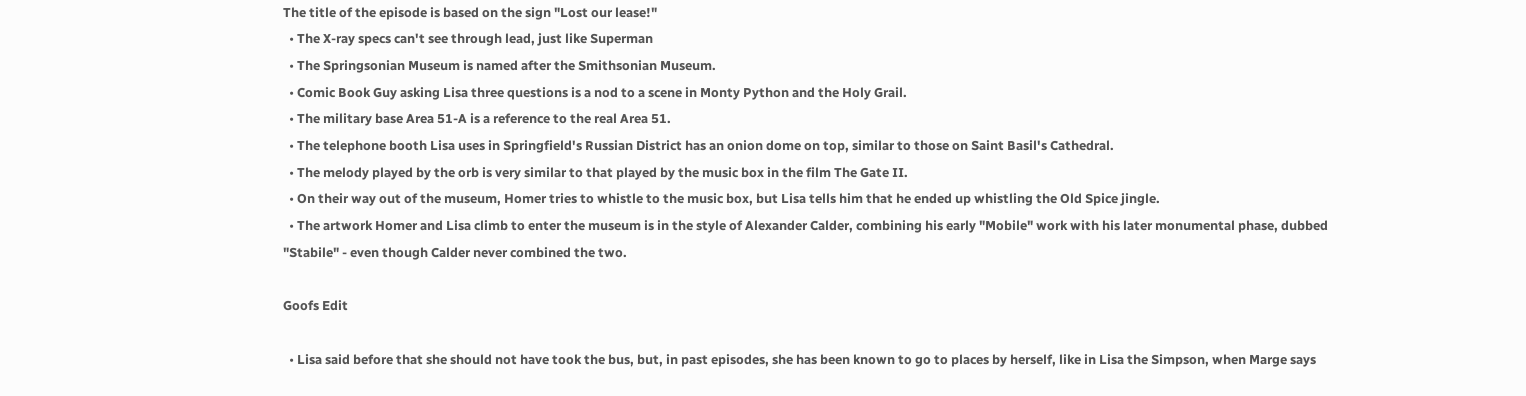The title of the episode is based on the sign "Lost our lease!"
  • The X-ray specs can't see through lead, just like Superman
  • The Springsonian Museum is named after the Smithsonian Museum.
  • Comic Book Guy asking Lisa three questions is a nod to a scene in Monty Python and the Holy Grail.
  • The military base Area 51-A is a reference to the real Area 51.
  • The telephone booth Lisa uses in Springfield's Russian District has an onion dome on top, similar to those on Saint Basil's Cathedral.
  • The melody played by the orb is very similar to that played by the music box in the film The Gate II.
  • On their way out of the museum, Homer tries to whistle to the music box, but Lisa tells him that he ended up whistling the Old Spice jingle.
  • The artwork Homer and Lisa climb to enter the museum is in the style of Alexander Calder, combining his early "Mobile" work with his later monumental phase, dubbed "Stabile" - even though Calder never combined the two.

Goofs Edit

  • Lisa said before that she should not have took the bus, but, in past episodes, she has been known to go to places by herself, like in Lisa the Simpson, when Marge says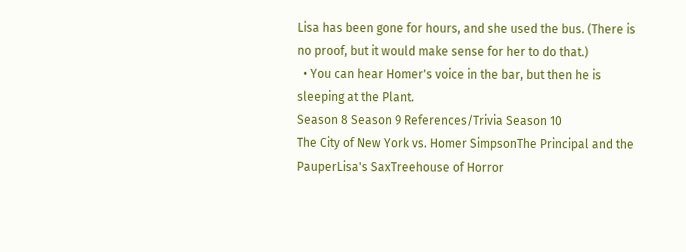Lisa has been gone for hours, and she used the bus. (There is no proof, but it would make sense for her to do that.)
  • You can hear Homer's voice in the bar, but then he is sleeping at the Plant.
Season 8 Season 9 References/Trivia Season 10
The City of New York vs. Homer SimpsonThe Principal and the PauperLisa's SaxTreehouse of Horror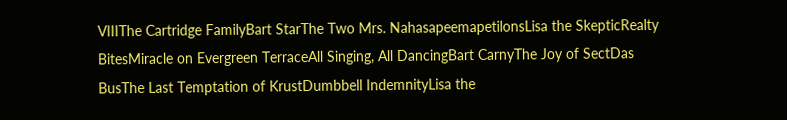VIIIThe Cartridge FamilyBart StarThe Two Mrs. NahasapeemapetilonsLisa the SkepticRealty BitesMiracle on Evergreen TerraceAll Singing, All DancingBart CarnyThe Joy of SectDas BusThe Last Temptation of KrustDumbbell IndemnityLisa the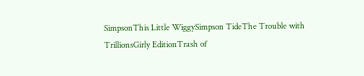SimpsonThis Little WiggySimpson TideThe Trouble with TrillionsGirly EditionTrash of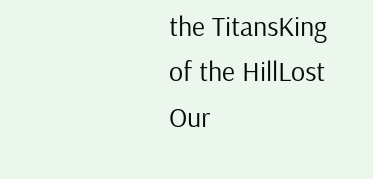the TitansKing of the HillLost Our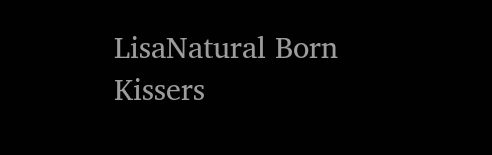LisaNatural Born Kissers